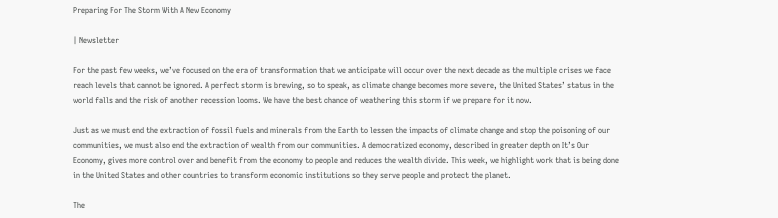Preparing For The Storm With A New Economy

| Newsletter

For the past few weeks, we’ve focused on the era of transformation that we anticipate will occur over the next decade as the multiple crises we face reach levels that cannot be ignored. A perfect storm is brewing, so to speak, as climate change becomes more severe, the United States’ status in the world falls and the risk of another recession looms. We have the best chance of weathering this storm if we prepare for it now.

Just as we must end the extraction of fossil fuels and minerals from the Earth to lessen the impacts of climate change and stop the poisoning of our communities, we must also end the extraction of wealth from our communities. A democratized economy, described in greater depth on It’s Our Economy, gives more control over and benefit from the economy to people and reduces the wealth divide. This week, we highlight work that is being done in the United States and other countries to transform economic institutions so they serve people and protect the planet.

The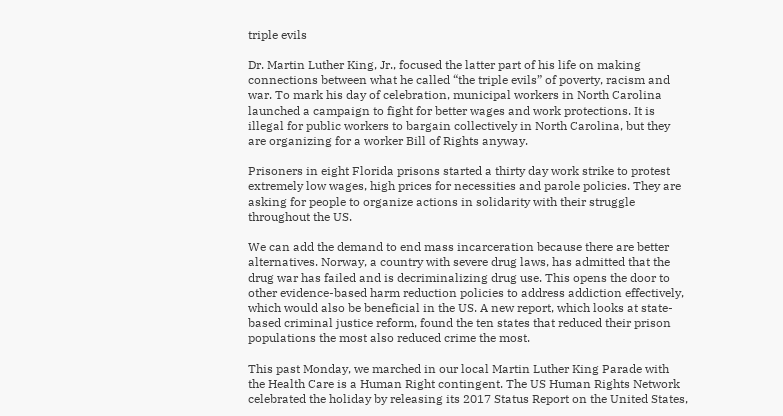triple evils

Dr. Martin Luther King, Jr., focused the latter part of his life on making connections between what he called “the triple evils” of poverty, racism and war. To mark his day of celebration, municipal workers in North Carolina launched a campaign to fight for better wages and work protections. It is illegal for public workers to bargain collectively in North Carolina, but they are organizing for a worker Bill of Rights anyway.

Prisoners in eight Florida prisons started a thirty day work strike to protest extremely low wages, high prices for necessities and parole policies. They are asking for people to organize actions in solidarity with their struggle throughout the US.

We can add the demand to end mass incarceration because there are better alternatives. Norway, a country with severe drug laws, has admitted that the drug war has failed and is decriminalizing drug use. This opens the door to other evidence-based harm reduction policies to address addiction effectively, which would also be beneficial in the US. A new report, which looks at state-based criminal justice reform, found the ten states that reduced their prison populations the most also reduced crime the most.

This past Monday, we marched in our local Martin Luther King Parade with the Health Care is a Human Right contingent. The US Human Rights Network celebrated the holiday by releasing its 2017 Status Report on the United States,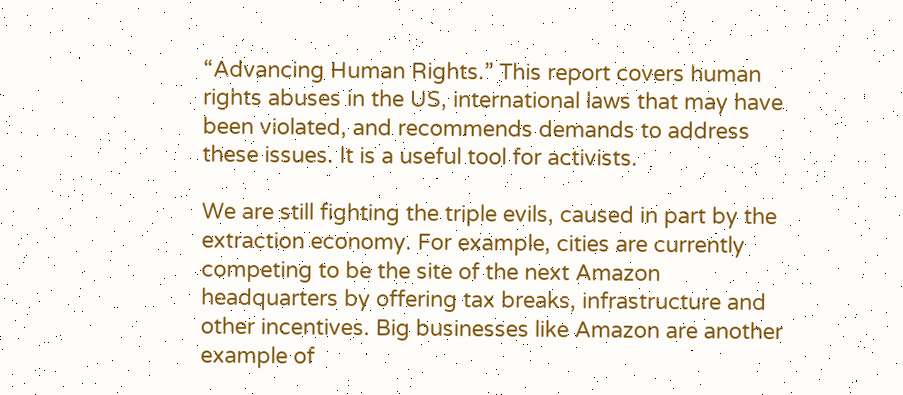“Advancing Human Rights.” This report covers human rights abuses in the US, international laws that may have been violated, and recommends demands to address these issues. It is a useful tool for activists.

We are still fighting the triple evils, caused in part by the extraction economy. For example, cities are currently competing to be the site of the next Amazon headquarters by offering tax breaks, infrastructure and other incentives. Big businesses like Amazon are another example of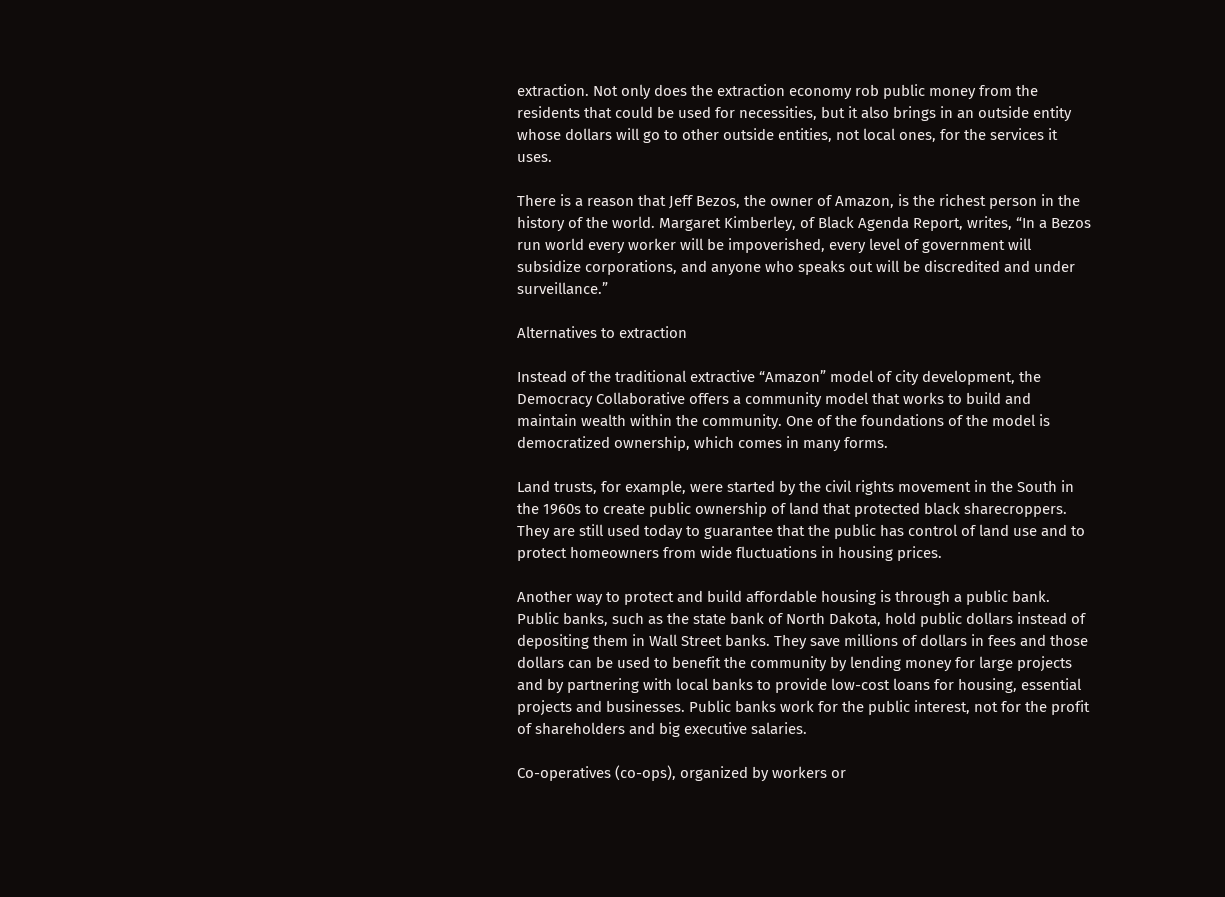extraction. Not only does the extraction economy rob public money from the residents that could be used for necessities, but it also brings in an outside entity whose dollars will go to other outside entities, not local ones, for the services it uses.

There is a reason that Jeff Bezos, the owner of Amazon, is the richest person in the history of the world. Margaret Kimberley, of Black Agenda Report, writes, “In a Bezos run world every worker will be impoverished, every level of government will subsidize corporations, and anyone who speaks out will be discredited and under surveillance.”

Alternatives to extraction

Instead of the traditional extractive “Amazon” model of city development, the Democracy Collaborative offers a community model that works to build and maintain wealth within the community. One of the foundations of the model is democratized ownership, which comes in many forms.

Land trusts, for example, were started by the civil rights movement in the South in the 1960s to create public ownership of land that protected black sharecroppers. They are still used today to guarantee that the public has control of land use and to protect homeowners from wide fluctuations in housing prices.

Another way to protect and build affordable housing is through a public bank. Public banks, such as the state bank of North Dakota, hold public dollars instead of depositing them in Wall Street banks. They save millions of dollars in fees and those dollars can be used to benefit the community by lending money for large projects and by partnering with local banks to provide low-cost loans for housing, essential projects and businesses. Public banks work for the public interest, not for the profit of shareholders and big executive salaries.

Co-operatives (co-ops), organized by workers or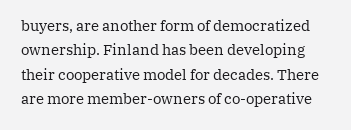buyers, are another form of democratized ownership. Finland has been developing their cooperative model for decades. There are more member-owners of co-operative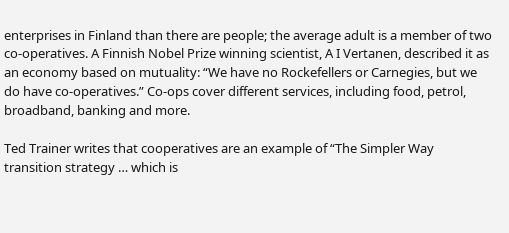enterprises in Finland than there are people; the average adult is a member of two co-operatives. A Finnish Nobel Prize winning scientist, A I Vertanen, described it as an economy based on mutuality: “We have no Rockefellers or Carnegies, but we do have co-operatives.” Co-ops cover different services, including food, petrol, broadband, banking and more.

Ted Trainer writes that cooperatives are an example of “The Simpler Way transition strategy … which is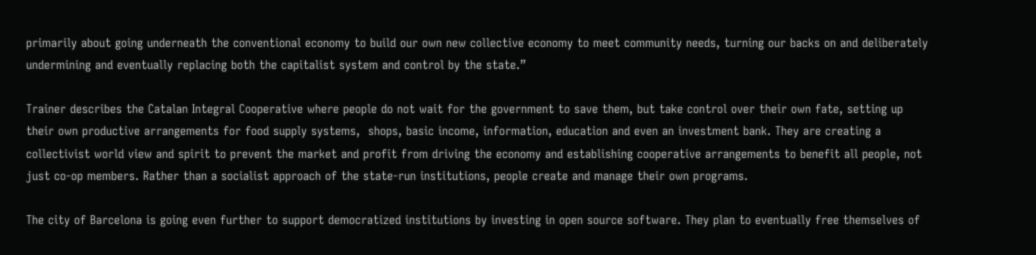primarily about going underneath the conventional economy to build our own new collective economy to meet community needs, turning our backs on and deliberately undermining and eventually replacing both the capitalist system and control by the state.”

Trainer describes the Catalan Integral Cooperative where people do not wait for the government to save them, but take control over their own fate, setting up their own productive arrangements for food supply systems,  shops, basic income, information, education and even an investment bank. They are creating a collectivist world view and spirit to prevent the market and profit from driving the economy and establishing cooperative arrangements to benefit all people, not just co-op members. Rather than a socialist approach of the state-run institutions, people create and manage their own programs.

The city of Barcelona is going even further to support democratized institutions by investing in open source software. They plan to eventually free themselves of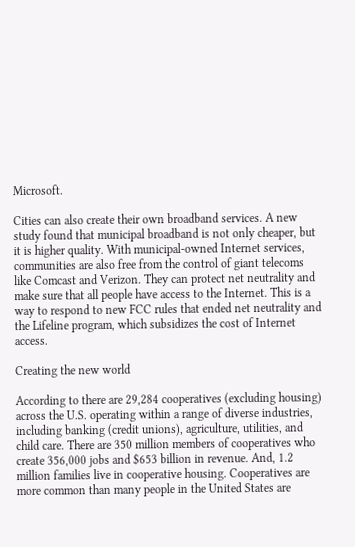Microsoft.

Cities can also create their own broadband services. A new study found that municipal broadband is not only cheaper, but it is higher quality. With municipal-owned Internet services, communities are also free from the control of giant telecoms like Comcast and Verizon. They can protect net neutrality and make sure that all people have access to the Internet. This is a way to respond to new FCC rules that ended net neutrality and the Lifeline program, which subsidizes the cost of Internet access.

Creating the new world

According to there are 29,284 cooperatives (excluding housing) across the U.S. operating within a range of diverse industries, including banking (credit unions), agriculture, utilities, and child care. There are 350 million members of cooperatives who create 356,000 jobs and $653 billion in revenue. And, 1.2 million families live in cooperative housing. Cooperatives are more common than many people in the United States are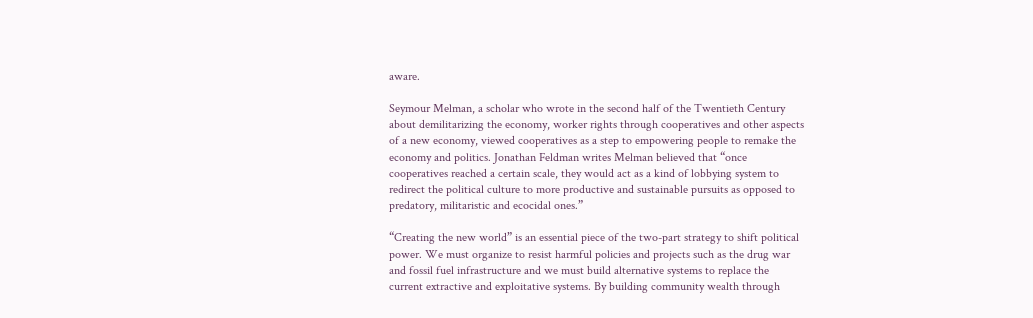aware.

Seymour Melman, a scholar who wrote in the second half of the Twentieth Century about demilitarizing the economy, worker rights through cooperatives and other aspects of a new economy, viewed cooperatives as a step to empowering people to remake the economy and politics. Jonathan Feldman writes Melman believed that “once cooperatives reached a certain scale, they would act as a kind of lobbying system to redirect the political culture to more productive and sustainable pursuits as opposed to predatory, militaristic and ecocidal ones.”

“Creating the new world” is an essential piece of the two-part strategy to shift political power. We must organize to resist harmful policies and projects such as the drug war and fossil fuel infrastructure and we must build alternative systems to replace the current extractive and exploitative systems. By building community wealth through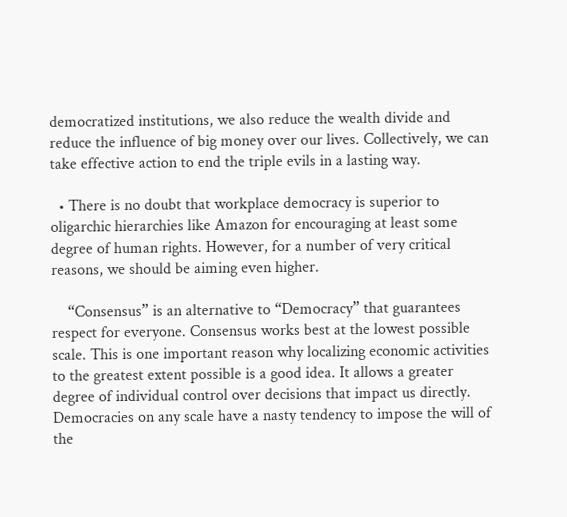democratized institutions, we also reduce the wealth divide and reduce the influence of big money over our lives. Collectively, we can take effective action to end the triple evils in a lasting way.

  • There is no doubt that workplace democracy is superior to oligarchic hierarchies like Amazon for encouraging at least some degree of human rights. However, for a number of very critical reasons, we should be aiming even higher.

    “Consensus” is an alternative to “Democracy” that guarantees respect for everyone. Consensus works best at the lowest possible scale. This is one important reason why localizing economic activities to the greatest extent possible is a good idea. It allows a greater degree of individual control over decisions that impact us directly. Democracies on any scale have a nasty tendency to impose the will of the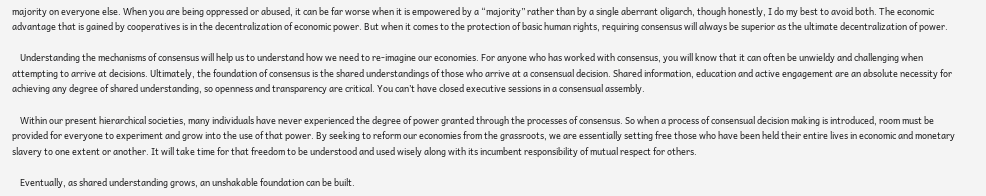majority on everyone else. When you are being oppressed or abused, it can be far worse when it is empowered by a “majority” rather than by a single aberrant oligarch, though honestly, I do my best to avoid both. The economic advantage that is gained by cooperatives is in the decentralization of economic power. But when it comes to the protection of basic human rights, requiring consensus will always be superior as the ultimate decentralization of power.

    Understanding the mechanisms of consensus will help us to understand how we need to re-imagine our economies. For anyone who has worked with consensus, you will know that it can often be unwieldy and challenging when attempting to arrive at decisions. Ultimately, the foundation of consensus is the shared understandings of those who arrive at a consensual decision. Shared information, education and active engagement are an absolute necessity for achieving any degree of shared understanding, so openness and transparency are critical. You can’t have closed executive sessions in a consensual assembly.

    Within our present hierarchical societies, many individuals have never experienced the degree of power granted through the processes of consensus. So when a process of consensual decision making is introduced, room must be provided for everyone to experiment and grow into the use of that power. By seeking to reform our economies from the grassroots, we are essentially setting free those who have been held their entire lives in economic and monetary slavery to one extent or another. It will take time for that freedom to be understood and used wisely along with its incumbent responsibility of mutual respect for others.

    Eventually, as shared understanding grows, an unshakable foundation can be built.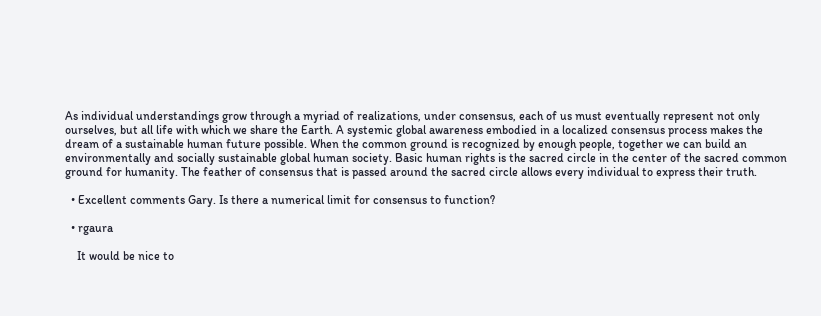As individual understandings grow through a myriad of realizations, under consensus, each of us must eventually represent not only ourselves, but all life with which we share the Earth. A systemic global awareness embodied in a localized consensus process makes the dream of a sustainable human future possible. When the common ground is recognized by enough people, together we can build an environmentally and socially sustainable global human society. Basic human rights is the sacred circle in the center of the sacred common ground for humanity. The feather of consensus that is passed around the sacred circle allows every individual to express their truth.

  • Excellent comments Gary. Is there a numerical limit for consensus to function?

  • rgaura

    It would be nice to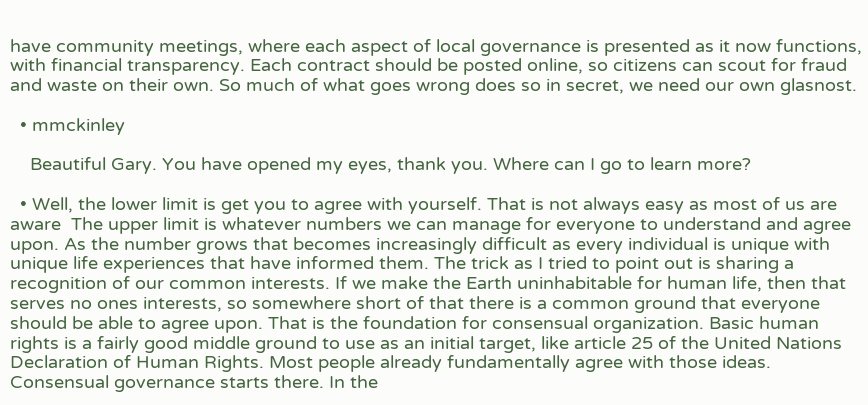have community meetings, where each aspect of local governance is presented as it now functions, with financial transparency. Each contract should be posted online, so citizens can scout for fraud and waste on their own. So much of what goes wrong does so in secret, we need our own glasnost.

  • mmckinley

    Beautiful Gary. You have opened my eyes, thank you. Where can I go to learn more?

  • Well, the lower limit is get you to agree with yourself. That is not always easy as most of us are aware  The upper limit is whatever numbers we can manage for everyone to understand and agree upon. As the number grows that becomes increasingly difficult as every individual is unique with unique life experiences that have informed them. The trick as I tried to point out is sharing a recognition of our common interests. If we make the Earth uninhabitable for human life, then that serves no ones interests, so somewhere short of that there is a common ground that everyone should be able to agree upon. That is the foundation for consensual organization. Basic human rights is a fairly good middle ground to use as an initial target, like article 25 of the United Nations Declaration of Human Rights. Most people already fundamentally agree with those ideas. Consensual governance starts there. In the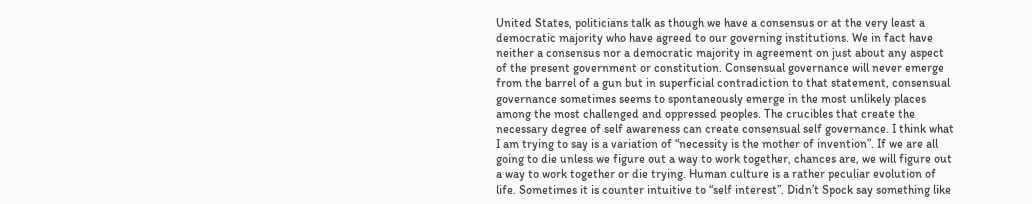United States, politicians talk as though we have a consensus or at the very least a democratic majority who have agreed to our governing institutions. We in fact have neither a consensus nor a democratic majority in agreement on just about any aspect of the present government or constitution. Consensual governance will never emerge from the barrel of a gun but in superficial contradiction to that statement, consensual governance sometimes seems to spontaneously emerge in the most unlikely places among the most challenged and oppressed peoples. The crucibles that create the necessary degree of self awareness can create consensual self governance. I think what I am trying to say is a variation of “necessity is the mother of invention”. If we are all going to die unless we figure out a way to work together, chances are, we will figure out a way to work together or die trying. Human culture is a rather peculiar evolution of life. Sometimes it is counter intuitive to “self interest”. Didn’t Spock say something like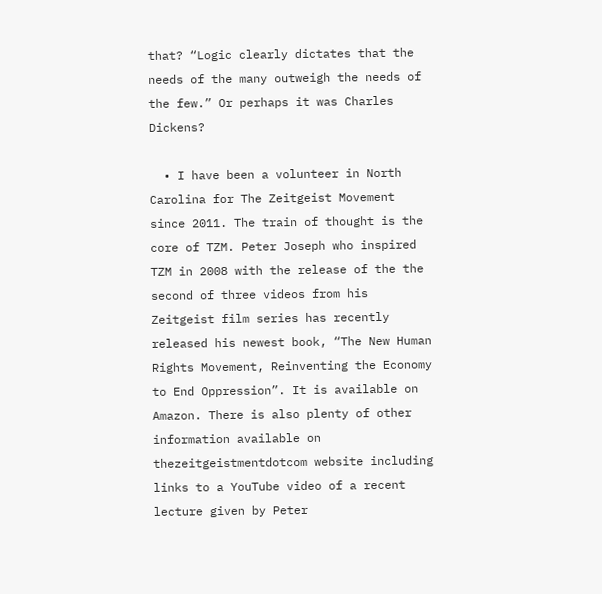that? “Logic clearly dictates that the needs of the many outweigh the needs of the few.” Or perhaps it was Charles Dickens?

  • I have been a volunteer in North Carolina for The Zeitgeist Movement since 2011. The train of thought is the core of TZM. Peter Joseph who inspired TZM in 2008 with the release of the the second of three videos from his Zeitgeist film series has recently released his newest book, “The New Human Rights Movement, Reinventing the Economy to End Oppression”. It is available on Amazon. There is also plenty of other information available on thezeitgeistmentdotcom website including links to a YouTube video of a recent lecture given by Peter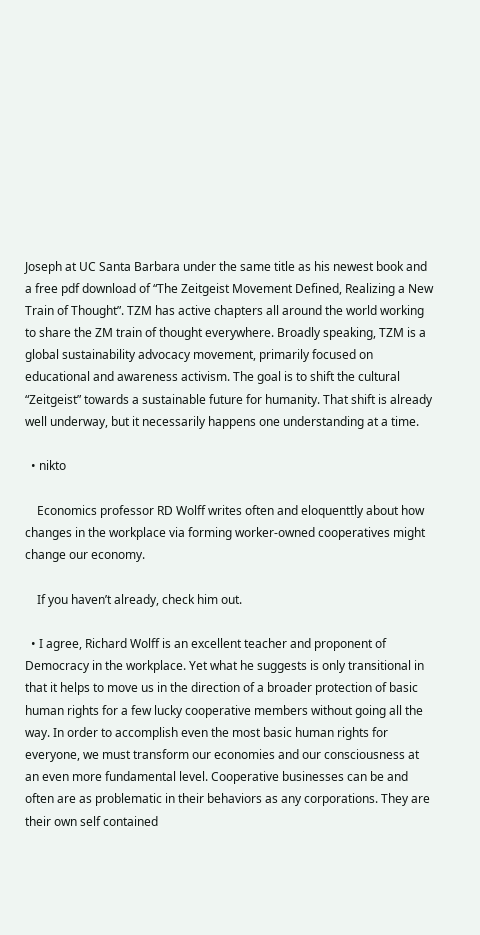Joseph at UC Santa Barbara under the same title as his newest book and a free pdf download of “The Zeitgeist Movement Defined, Realizing a New Train of Thought”. TZM has active chapters all around the world working to share the ZM train of thought everywhere. Broadly speaking, TZM is a global sustainability advocacy movement, primarily focused on educational and awareness activism. The goal is to shift the cultural “Zeitgeist” towards a sustainable future for humanity. That shift is already well underway, but it necessarily happens one understanding at a time.

  • nikto

    Economics professor RD Wolff writes often and eloquenttly about how changes in the workplace via forming worker-owned cooperatives might change our economy.

    If you haven’t already, check him out.

  • I agree, Richard Wolff is an excellent teacher and proponent of Democracy in the workplace. Yet what he suggests is only transitional in that it helps to move us in the direction of a broader protection of basic human rights for a few lucky cooperative members without going all the way. In order to accomplish even the most basic human rights for everyone, we must transform our economies and our consciousness at an even more fundamental level. Cooperative businesses can be and often are as problematic in their behaviors as any corporations. They are their own self contained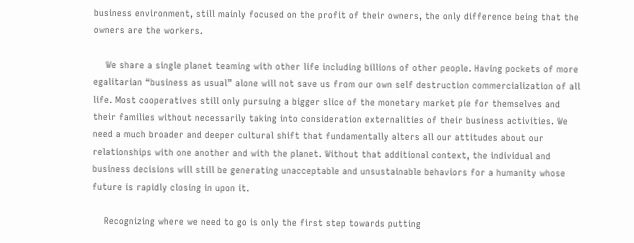business environment, still mainly focused on the profit of their owners, the only difference being that the owners are the workers.

    We share a single planet teaming with other life including billions of other people. Having pockets of more egalitarian “business as usual” alone will not save us from our own self destruction commercialization of all life. Most cooperatives still only pursuing a bigger slice of the monetary market pie for themselves and their families without necessarily taking into consideration externalities of their business activities. We need a much broader and deeper cultural shift that fundamentally alters all our attitudes about our relationships with one another and with the planet. Without that additional context, the individual and business decisions will still be generating unacceptable and unsustainable behaviors for a humanity whose future is rapidly closing in upon it.

    Recognizing where we need to go is only the first step towards putting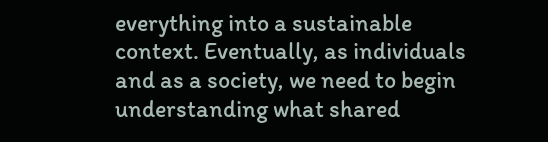everything into a sustainable context. Eventually, as individuals and as a society, we need to begin understanding what shared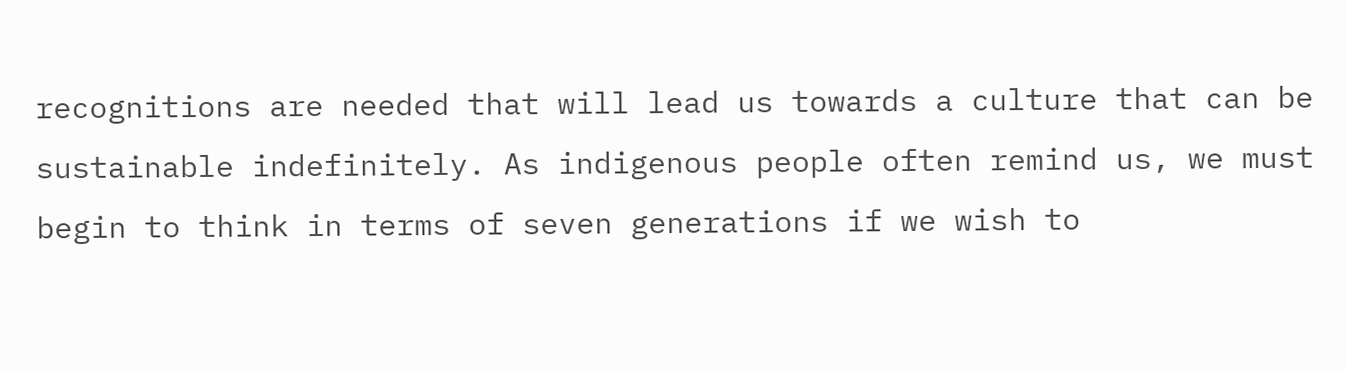recognitions are needed that will lead us towards a culture that can be sustainable indefinitely. As indigenous people often remind us, we must begin to think in terms of seven generations if we wish to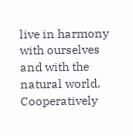live in harmony with ourselves and with the natural world. Cooperatively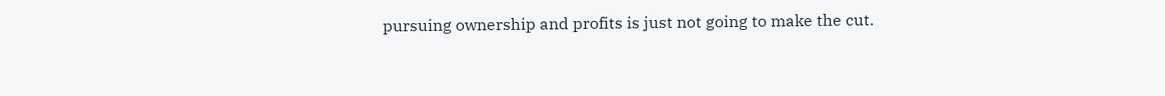pursuing ownership and profits is just not going to make the cut.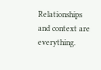Relationships and context are everything.